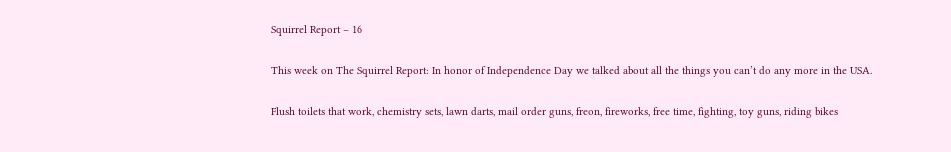Squirrel Report – 16

This week on The Squirrel Report: In honor of Independence Day we talked about all the things you can’t do any more in the USA.

Flush toilets that work, chemistry sets, lawn darts, mail order guns, freon, fireworks, free time, fighting, toy guns, riding bikes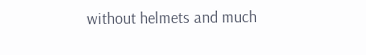without helmets and much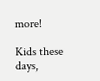more!

Kids these days,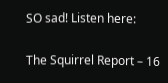SO sad! Listen here:

The Squirrel Report – 16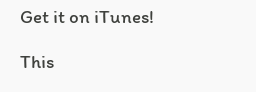Get it on iTunes!

This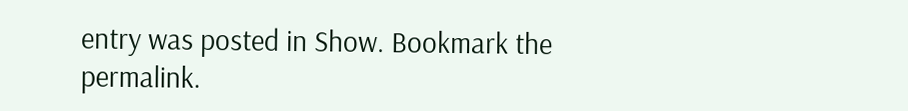entry was posted in Show. Bookmark the permalink.